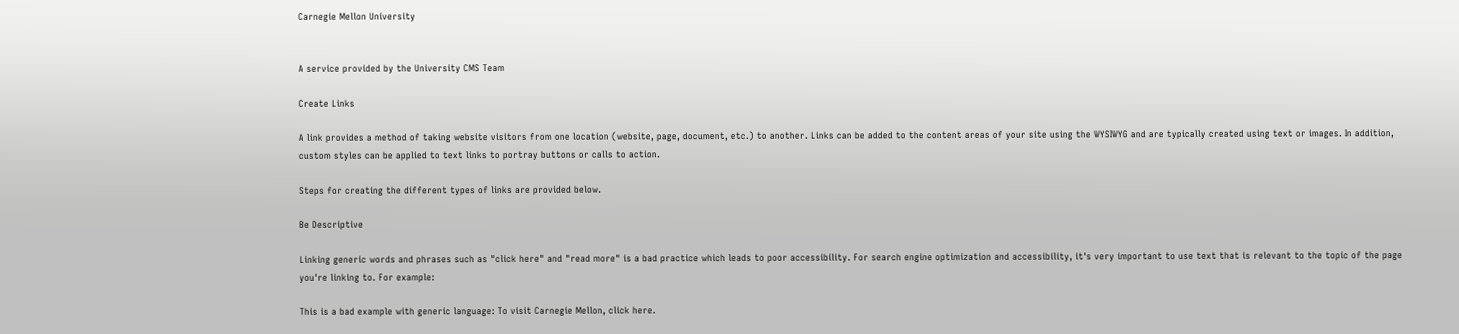Carnegie Mellon University


A service provided by the University CMS Team

Create Links

A link provides a method of taking website visitors from one location (website, page, document, etc.) to another. Links can be added to the content areas of your site using the WYSIWYG and are typically created using text or images. In addition, custom styles can be applied to text links to portray buttons or calls to action.

Steps for creating the different types of links are provided below.

Be Descriptive

Linking generic words and phrases such as "click here" and "read more" is a bad practice which leads to poor accessibility. For search engine optimization and accessibility, it's very important to use text that is relevant to the topic of the page you're linking to. For example:

This is a bad example with generic language: To visit Carnegie Mellon, click here.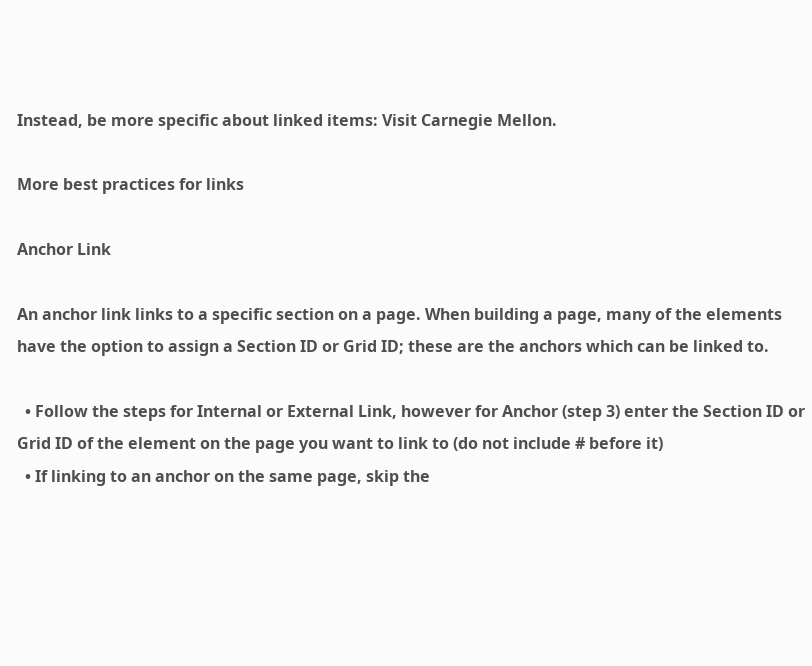Instead, be more specific about linked items: Visit Carnegie Mellon.

More best practices for links

Anchor Link

An anchor link links to a specific section on a page. When building a page, many of the elements have the option to assign a Section ID or Grid ID; these are the anchors which can be linked to.

  • Follow the steps for Internal or External Link, however for Anchor (step 3) enter the Section ID or Grid ID of the element on the page you want to link to (do not include # before it)
  • If linking to an anchor on the same page, skip the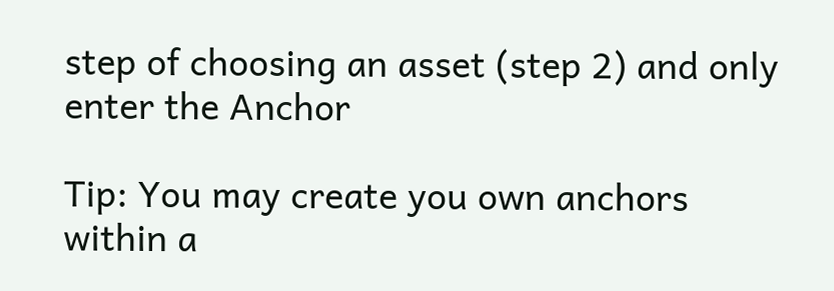step of choosing an asset (step 2) and only enter the Anchor

Tip: You may create you own anchors within a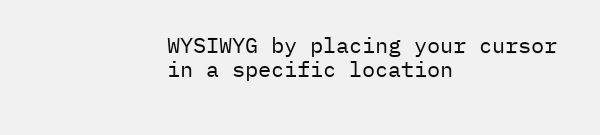WYSIWYG by placing your cursor in a specific location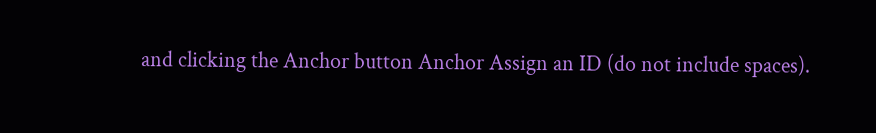and clicking the Anchor button Anchor Assign an ID (do not include spaces).